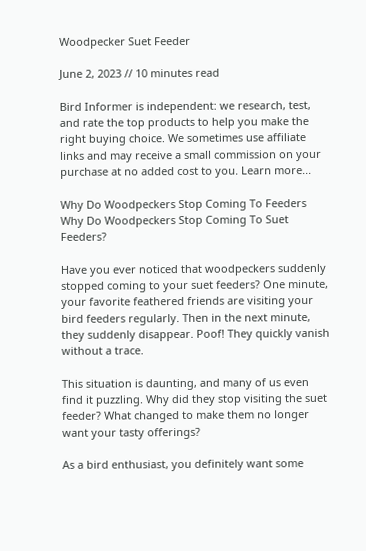Woodpecker Suet Feeder

June 2, 2023 // 10 minutes read

Bird Informer is independent: we research, test, and rate the top products to help you make the right buying choice. We sometimes use affiliate links and may receive a small commission on your purchase at no added cost to you. Learn more...

Why Do Woodpeckers Stop Coming To Feeders
Why Do Woodpeckers Stop Coming To Suet Feeders?

Have you ever noticed that woodpeckers suddenly stopped coming to your suet feeders? One minute, your favorite feathered friends are visiting your bird feeders regularly. Then in the next minute, they suddenly disappear. Poof! They quickly vanish without a trace.

This situation is daunting, and many of us even find it puzzling. Why did they stop visiting the suet feeder? What changed to make them no longer want your tasty offerings?

As a bird enthusiast, you definitely want some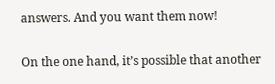answers. And you want them now!

On the one hand, it’s possible that another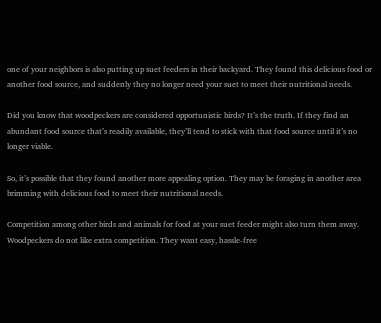one of your neighbors is also putting up suet feeders in their backyard. They found this delicious food or another food source, and suddenly they no longer need your suet to meet their nutritional needs.

Did you know that woodpeckers are considered opportunistic birds? It’s the truth. If they find an abundant food source that’s readily available, they’ll tend to stick with that food source until it’s no longer viable.

So, it’s possible that they found another more appealing option. They may be foraging in another area brimming with delicious food to meet their nutritional needs.

Competition among other birds and animals for food at your suet feeder might also turn them away. Woodpeckers do not like extra competition. They want easy, hassle-free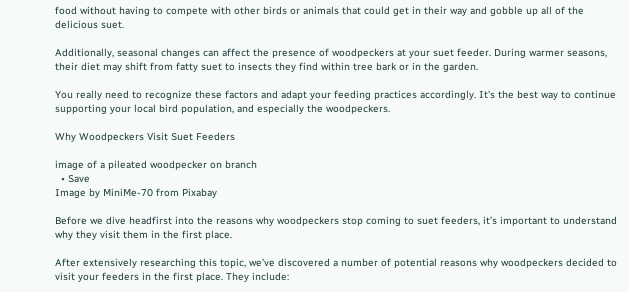food without having to compete with other birds or animals that could get in their way and gobble up all of the delicious suet.

Additionally, seasonal changes can affect the presence of woodpeckers at your suet feeder. During warmer seasons, their diet may shift from fatty suet to insects they find within tree bark or in the garden.

You really need to recognize these factors and adapt your feeding practices accordingly. It’s the best way to continue supporting your local bird population, and especially the woodpeckers.

Why Woodpeckers Visit Suet Feeders

image of a pileated woodpecker on branch
  • Save
Image by MiniMe-70 from Pixabay

Before we dive headfirst into the reasons why woodpeckers stop coming to suet feeders, it’s important to understand why they visit them in the first place.

After extensively researching this topic, we’ve discovered a number of potential reasons why woodpeckers decided to visit your feeders in the first place. They include: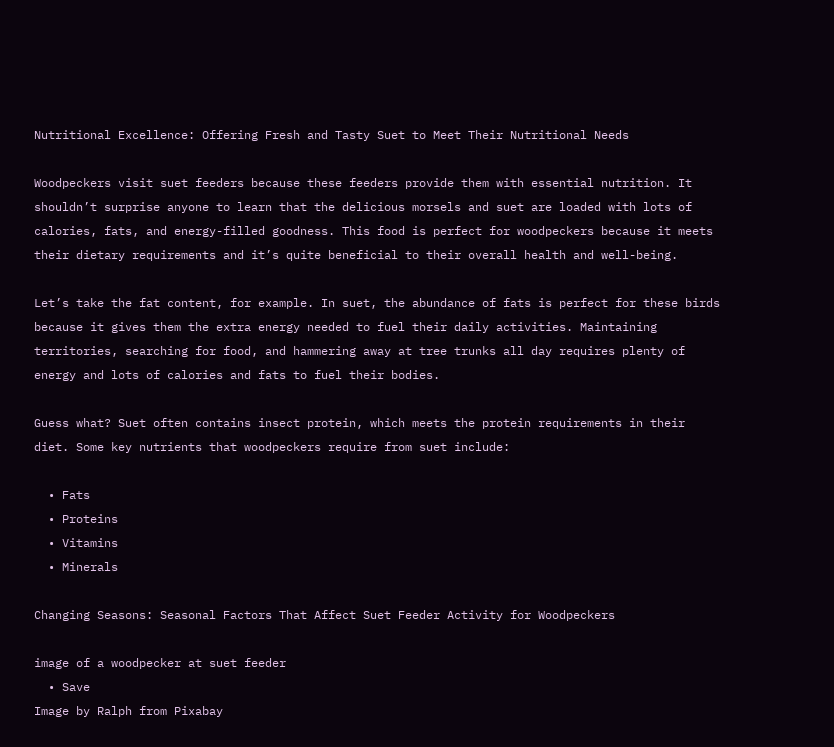Nutritional Excellence: Offering Fresh and Tasty Suet to Meet Their Nutritional Needs

Woodpeckers visit suet feeders because these feeders provide them with essential nutrition. It shouldn’t surprise anyone to learn that the delicious morsels and suet are loaded with lots of calories, fats, and energy-filled goodness. This food is perfect for woodpeckers because it meets their dietary requirements and it’s quite beneficial to their overall health and well-being.

Let’s take the fat content, for example. In suet, the abundance of fats is perfect for these birds because it gives them the extra energy needed to fuel their daily activities. Maintaining territories, searching for food, and hammering away at tree trunks all day requires plenty of energy and lots of calories and fats to fuel their bodies.

Guess what? Suet often contains insect protein, which meets the protein requirements in their diet. Some key nutrients that woodpeckers require from suet include:

  • Fats
  • Proteins
  • Vitamins
  • Minerals

Changing Seasons: Seasonal Factors That Affect Suet Feeder Activity for Woodpeckers

image of a woodpecker at suet feeder
  • Save
Image by Ralph from Pixabay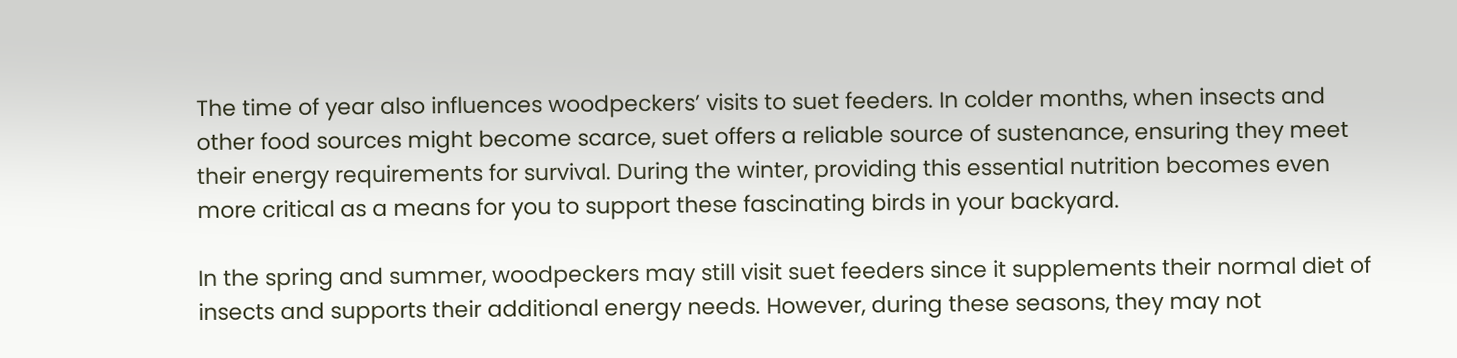The time of year also influences woodpeckers’ visits to suet feeders. In colder months, when insects and other food sources might become scarce, suet offers a reliable source of sustenance, ensuring they meet their energy requirements for survival. During the winter, providing this essential nutrition becomes even more critical as a means for you to support these fascinating birds in your backyard.

In the spring and summer, woodpeckers may still visit suet feeders since it supplements their normal diet of insects and supports their additional energy needs. However, during these seasons, they may not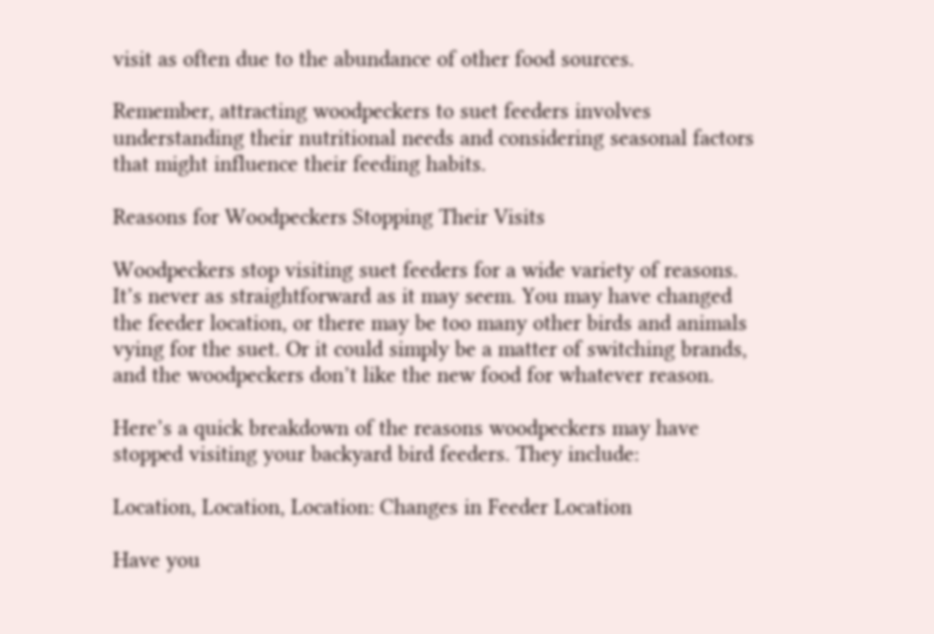visit as often due to the abundance of other food sources.

Remember, attracting woodpeckers to suet feeders involves understanding their nutritional needs and considering seasonal factors that might influence their feeding habits.

Reasons for Woodpeckers Stopping Their Visits

Woodpeckers stop visiting suet feeders for a wide variety of reasons. It’s never as straightforward as it may seem. You may have changed the feeder location, or there may be too many other birds and animals vying for the suet. Or it could simply be a matter of switching brands, and the woodpeckers don’t like the new food for whatever reason.

Here’s a quick breakdown of the reasons woodpeckers may have stopped visiting your backyard bird feeders. They include:

Location, Location, Location: Changes in Feeder Location

Have you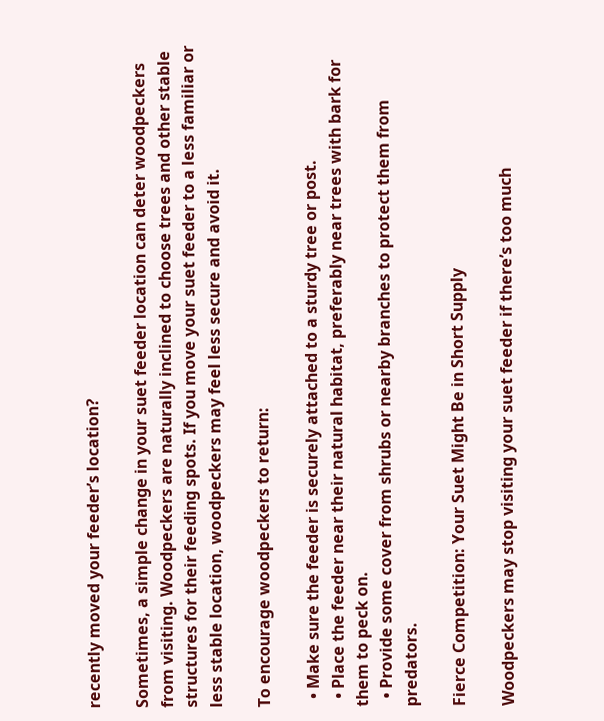recently moved your feeder’s location?

Sometimes, a simple change in your suet feeder location can deter woodpeckers from visiting. Woodpeckers are naturally inclined to choose trees and other stable structures for their feeding spots. If you move your suet feeder to a less familiar or less stable location, woodpeckers may feel less secure and avoid it.

To encourage woodpeckers to return:

  • Make sure the feeder is securely attached to a sturdy tree or post.
  • Place the feeder near their natural habitat, preferably near trees with bark for them to peck on.
  • Provide some cover from shrubs or nearby branches to protect them from predators.

Fierce Competition: Your Suet Might Be in Short Supply

Woodpeckers may stop visiting your suet feeder if there’s too much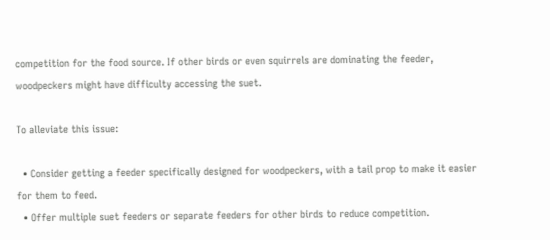competition for the food source. If other birds or even squirrels are dominating the feeder, woodpeckers might have difficulty accessing the suet.

To alleviate this issue:

  • Consider getting a feeder specifically designed for woodpeckers, with a tail prop to make it easier for them to feed.
  • Offer multiple suet feeders or separate feeders for other birds to reduce competition.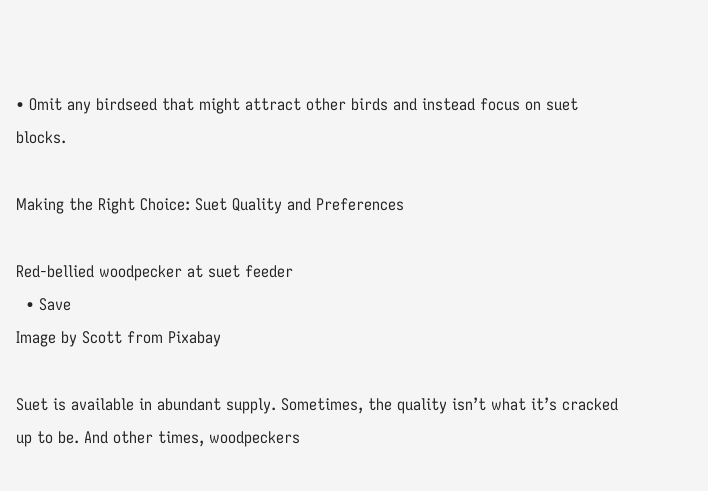• Omit any birdseed that might attract other birds and instead focus on suet blocks.

Making the Right Choice: Suet Quality and Preferences

Red-bellied woodpecker at suet feeder
  • Save
Image by Scott from Pixabay

Suet is available in abundant supply. Sometimes, the quality isn’t what it’s cracked up to be. And other times, woodpeckers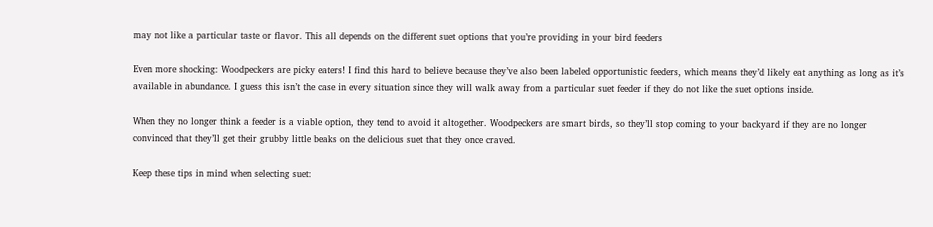may not like a particular taste or flavor. This all depends on the different suet options that you’re providing in your bird feeders

Even more shocking: Woodpeckers are picky eaters! I find this hard to believe because they’ve also been labeled opportunistic feeders, which means they’d likely eat anything as long as it’s available in abundance. I guess this isn’t the case in every situation since they will walk away from a particular suet feeder if they do not like the suet options inside.

When they no longer think a feeder is a viable option, they tend to avoid it altogether. Woodpeckers are smart birds, so they’ll stop coming to your backyard if they are no longer convinced that they’ll get their grubby little beaks on the delicious suet that they once craved.

Keep these tips in mind when selecting suet: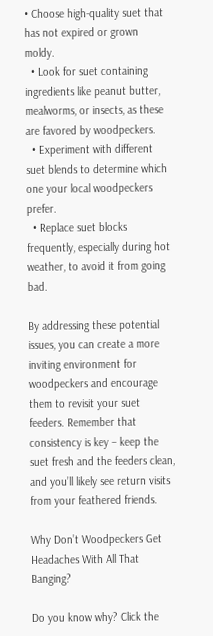• Choose high-quality suet that has not expired or grown moldy.
  • Look for suet containing ingredients like peanut butter, mealworms, or insects, as these are favored by woodpeckers.
  • Experiment with different suet blends to determine which one your local woodpeckers prefer.
  • Replace suet blocks frequently, especially during hot weather, to avoid it from going bad.

By addressing these potential issues, you can create a more inviting environment for woodpeckers and encourage them to revisit your suet feeders. Remember that consistency is key – keep the suet fresh and the feeders clean, and you’ll likely see return visits from your feathered friends.

Why Don’t Woodpeckers Get Headaches With All That Banging?

Do you know why? Click the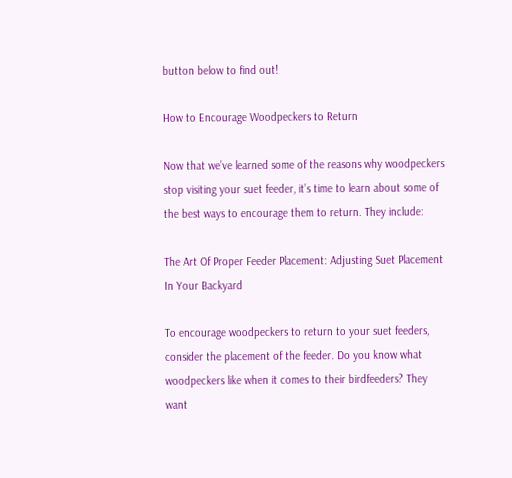button below to find out!

How to Encourage Woodpeckers to Return

Now that we’ve learned some of the reasons why woodpeckers stop visiting your suet feeder, it’s time to learn about some of the best ways to encourage them to return. They include:

The Art Of Proper Feeder Placement: Adjusting Suet Placement In Your Backyard

To encourage woodpeckers to return to your suet feeders, consider the placement of the feeder. Do you know what woodpeckers like when it comes to their birdfeeders? They want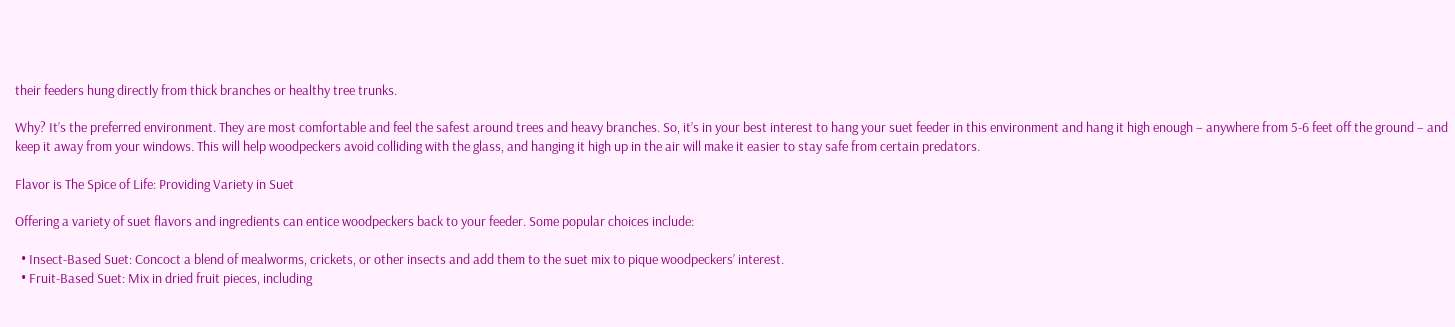their feeders hung directly from thick branches or healthy tree trunks.

Why? It’s the preferred environment. They are most comfortable and feel the safest around trees and heavy branches. So, it’s in your best interest to hang your suet feeder in this environment and hang it high enough – anywhere from 5-6 feet off the ground – and keep it away from your windows. This will help woodpeckers avoid colliding with the glass, and hanging it high up in the air will make it easier to stay safe from certain predators.

Flavor is The Spice of Life: Providing Variety in Suet

Offering a variety of suet flavors and ingredients can entice woodpeckers back to your feeder. Some popular choices include:

  • Insect-Based Suet: Concoct a blend of mealworms, crickets, or other insects and add them to the suet mix to pique woodpeckers’ interest.
  • Fruit-Based Suet: Mix in dried fruit pieces, including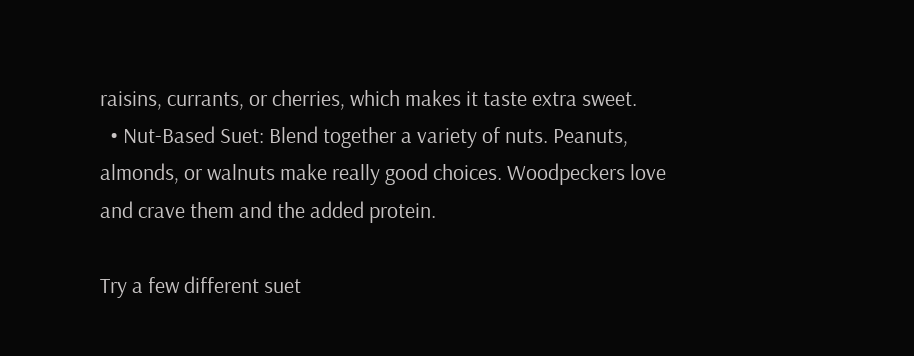raisins, currants, or cherries, which makes it taste extra sweet.
  • Nut-Based Suet: Blend together a variety of nuts. Peanuts, almonds, or walnuts make really good choices. Woodpeckers love and crave them and the added protein.

Try a few different suet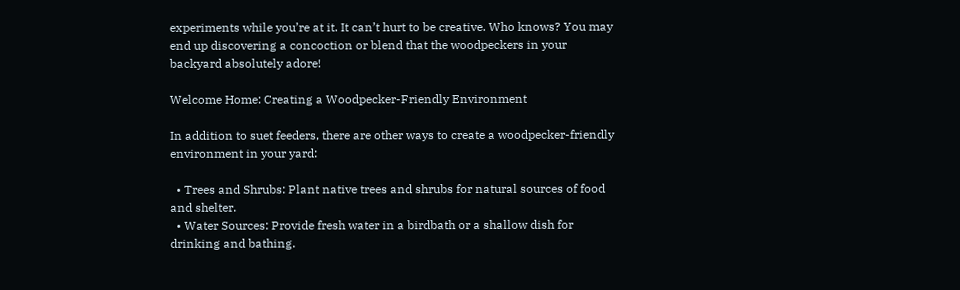experiments while you’re at it. It can’t hurt to be creative. Who knows? You may end up discovering a concoction or blend that the woodpeckers in your backyard absolutely adore!

Welcome Home: Creating a Woodpecker-Friendly Environment

In addition to suet feeders, there are other ways to create a woodpecker-friendly environment in your yard:

  • Trees and Shrubs: Plant native trees and shrubs for natural sources of food and shelter.
  • Water Sources: Provide fresh water in a birdbath or a shallow dish for drinking and bathing.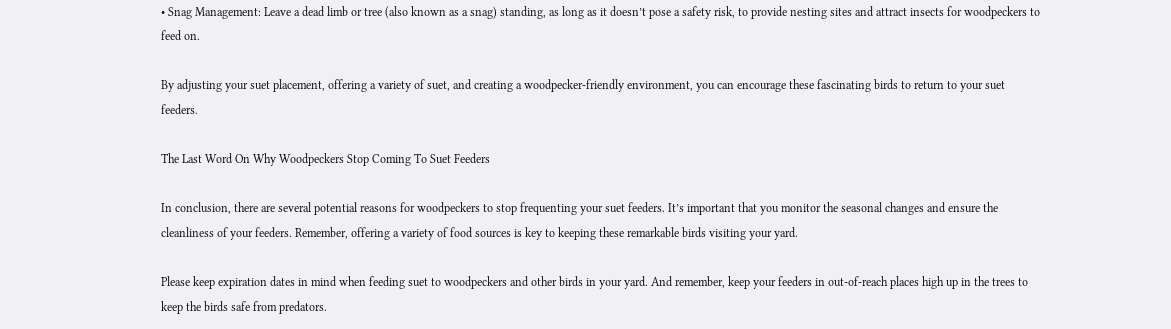• Snag Management: Leave a dead limb or tree (also known as a snag) standing, as long as it doesn’t pose a safety risk, to provide nesting sites and attract insects for woodpeckers to feed on.

By adjusting your suet placement, offering a variety of suet, and creating a woodpecker-friendly environment, you can encourage these fascinating birds to return to your suet feeders.

The Last Word On Why Woodpeckers Stop Coming To Suet Feeders

In conclusion, there are several potential reasons for woodpeckers to stop frequenting your suet feeders. It’s important that you monitor the seasonal changes and ensure the cleanliness of your feeders. Remember, offering a variety of food sources is key to keeping these remarkable birds visiting your yard.

Please keep expiration dates in mind when feeding suet to woodpeckers and other birds in your yard. And remember, keep your feeders in out-of-reach places high up in the trees to keep the birds safe from predators.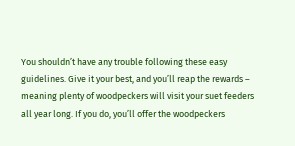You shouldn’t have any trouble following these easy guidelines. Give it your best, and you’ll reap the rewards – meaning plenty of woodpeckers will visit your suet feeders all year long. If you do, you’ll offer the woodpeckers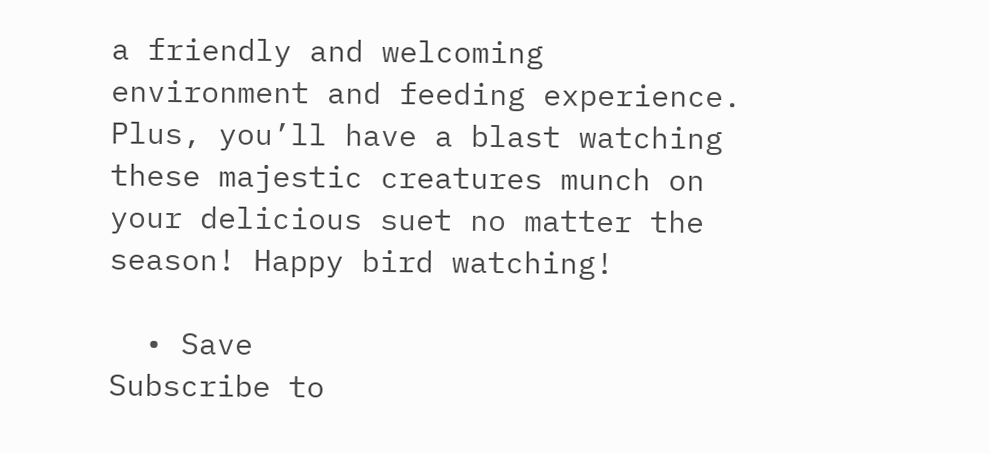a friendly and welcoming environment and feeding experience. Plus, you’ll have a blast watching these majestic creatures munch on your delicious suet no matter the season! Happy bird watching!

  • Save
Subscribe to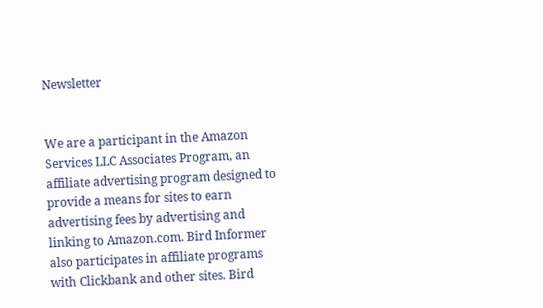Newsletter


We are a participant in the Amazon Services LLC Associates Program, an affiliate advertising program designed to provide a means for sites to earn advertising fees by advertising and linking to Amazon.com. Bird Informer also participates in affiliate programs with Clickbank and other sites. Bird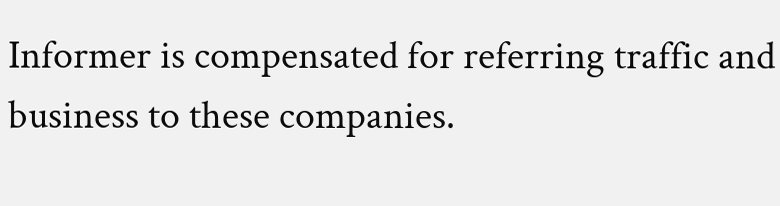Informer is compensated for referring traffic and business to these companies.